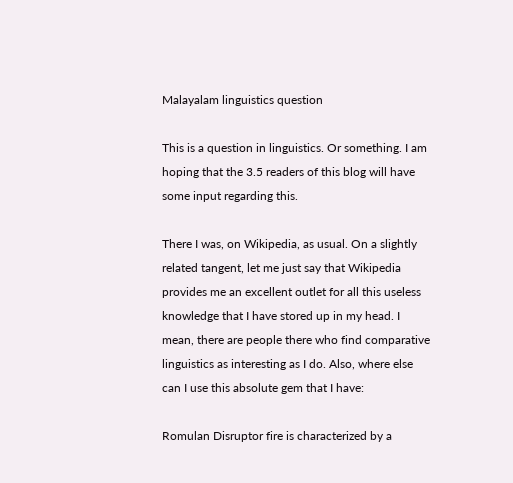Malayalam linguistics question

This is a question in linguistics. Or something. I am hoping that the 3.5 readers of this blog will have some input regarding this.

There I was, on Wikipedia, as usual. On a slightly related tangent, let me just say that Wikipedia provides me an excellent outlet for all this useless knowledge that I have stored up in my head. I mean, there are people there who find comparative linguistics as interesting as I do. Also, where else can I use this absolute gem that I have:

Romulan Disruptor fire is characterized by a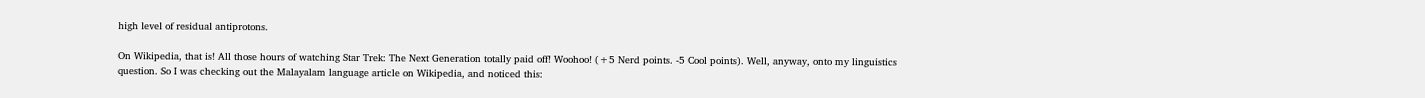high level of residual antiprotons.

On Wikipedia, that is! All those hours of watching Star Trek: The Next Generation totally paid off! Woohoo! (+5 Nerd points. -5 Cool points). Well, anyway, onto my linguistics question. So I was checking out the Malayalam language article on Wikipedia, and noticed this: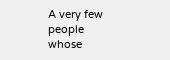A very few people whose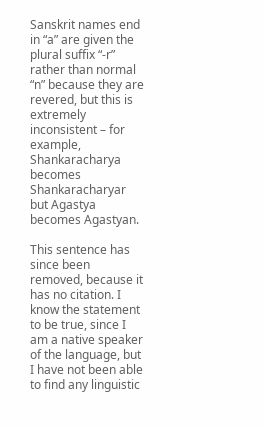Sanskrit names end in “a” are given the plural suffix “-r” rather than normal “n” because they are revered, but this is extremely inconsistent – for example, Shankaracharya becomes Shankaracharyar but Agastya becomes Agastyan.

This sentence has since been removed, because it has no citation. I know the statement to be true, since I am a native speaker of the language, but I have not been able to find any linguistic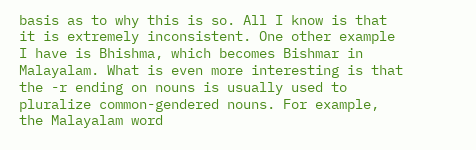basis as to why this is so. All I know is that it is extremely inconsistent. One other example I have is Bhishma, which becomes Bishmar in Malayalam. What is even more interesting is that the -r ending on nouns is usually used to pluralize common-gendered nouns. For example, the Malayalam word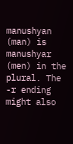manushyan (man) is manushyar (men) in the plural. The -r ending might also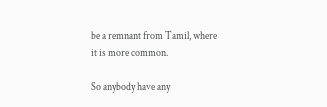be a remnant from Tamil, where it is more common.

So anybody have any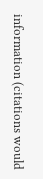information (citations would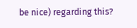be nice) regarding this?